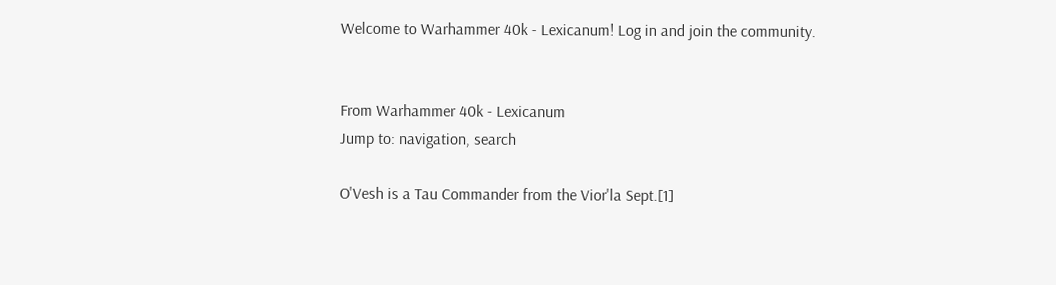Welcome to Warhammer 40k - Lexicanum! Log in and join the community.


From Warhammer 40k - Lexicanum
Jump to: navigation, search

O'Vesh is a Tau Commander from the Vior'la Sept.[1]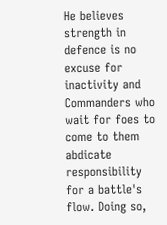He believes strength in defence is no excuse for inactivity and Commanders who wait for foes to come to them abdicate responsibility for a battle's flow. Doing so,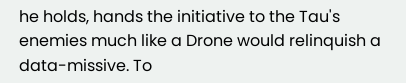he holds, hands the initiative to the Tau's enemies much like a Drone would relinquish a data-missive. To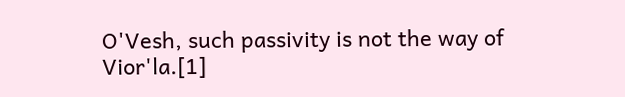O'Vesh, such passivity is not the way of Vior'la.[1]